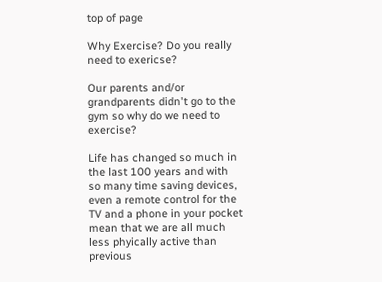top of page

Why Exercise? Do you really need to exericse?

Our parents and/or grandparents didn't go to the gym so why do we need to exercise?

Life has changed so much in the last 100 years and with so many time saving devices, even a remote control for the TV and a phone in your pocket mean that we are all much less phyically active than previous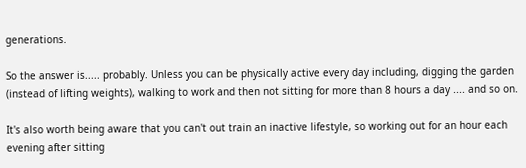generations.

So the answer is..... probably. Unless you can be physically active every day including, digging the garden (instead of lifting weights), walking to work and then not sitting for more than 8 hours a day .... and so on.

It's also worth being aware that you can't out train an inactive lifestyle, so working out for an hour each evening after sitting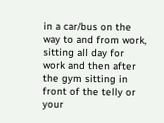in a car/bus on the way to and from work, sitting all day for work and then after the gym sitting in front of the telly or your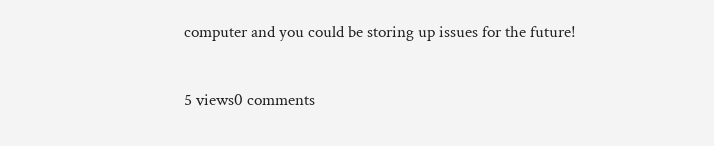computer and you could be storing up issues for the future!

5 views0 comments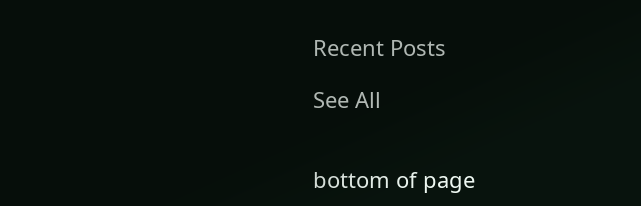Recent Posts

See All


bottom of page